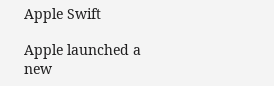Apple Swift

Apple launched a new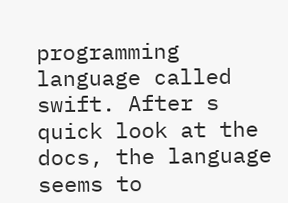programming language called swift. After s quick look at the docs, the language seems to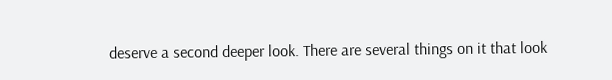deserve a second deeper look. There are several things on it that look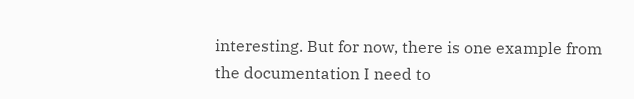interesting. But for now, there is one example from the documentation I need to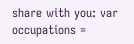share with you: var occupations =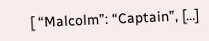[ “Malcolm”: “Captain”, […]